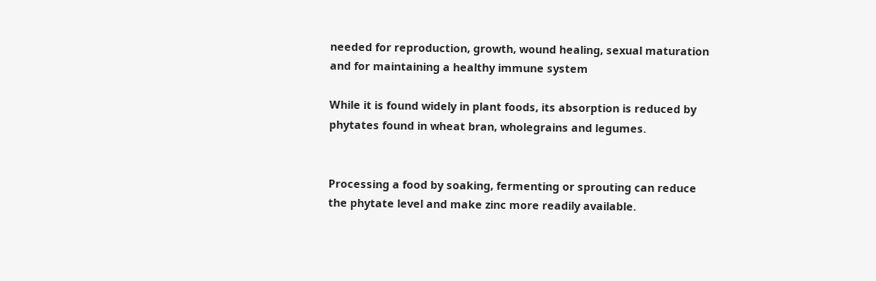needed for reproduction, growth, wound healing, sexual maturation and for maintaining a healthy immune system

While it is found widely in plant foods, its absorption is reduced by phytates found in wheat bran, wholegrains and legumes.


Processing a food by soaking, fermenting or sprouting can reduce the phytate level and make zinc more readily available.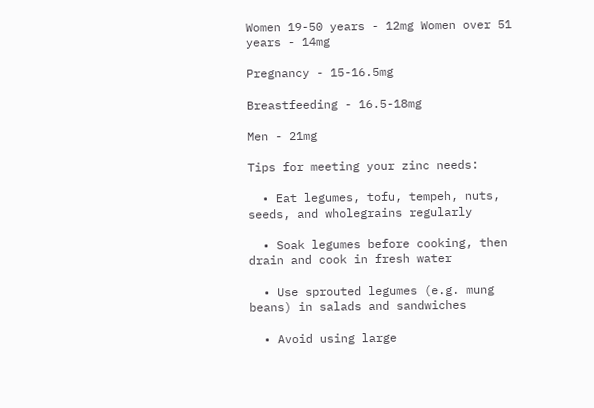Women 19-50 years - 12mg Women over 51 years - 14mg

Pregnancy - 15-16.5mg

Breastfeeding - 16.5-18mg

Men - 21mg

Tips for meeting your zinc needs:

  • Eat legumes, tofu, tempeh, nuts, seeds, and wholegrains regularly

  • Soak legumes before cooking, then drain and cook in fresh water

  • Use sprouted legumes (e.g. mung beans) in salads and sandwiches

  • Avoid using large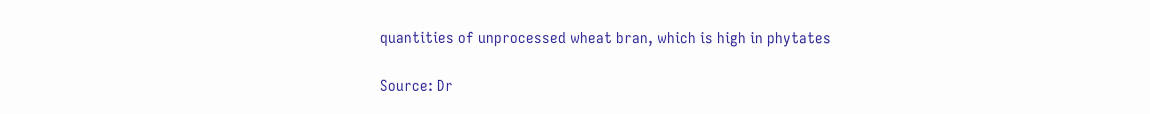quantities of unprocessed wheat bran, which is high in phytates

Source: Dr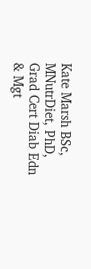Kate Marsh BSc, MNutrDiet, PhD, Grad Cert Diab Edn & Mgt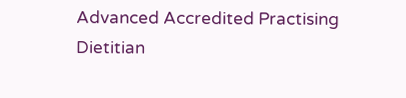Advanced Accredited Practising Dietitian